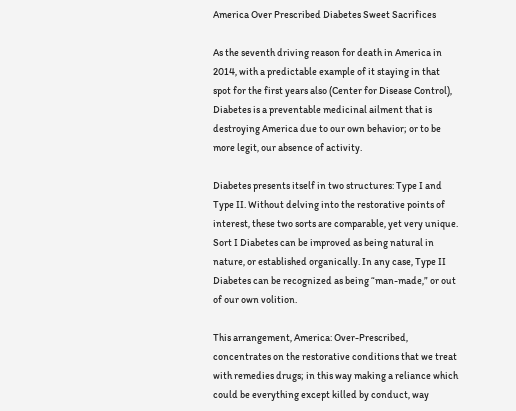America Over Prescribed Diabetes Sweet Sacrifices

As the seventh driving reason for death in America in 2014, with a predictable example of it staying in that spot for the first years also (Center for Disease Control), Diabetes is a preventable medicinal ailment that is destroying America due to our own behavior; or to be more legit, our absence of activity.

Diabetes presents itself in two structures: Type I and Type II. Without delving into the restorative points of interest, these two sorts are comparable, yet very unique. Sort I Diabetes can be improved as being natural in nature, or established organically. In any case, Type II Diabetes can be recognized as being “man-made,” or out of our own volition.

This arrangement, America: Over-Prescribed, concentrates on the restorative conditions that we treat with remedies drugs; in this way making a reliance which could be everything except killed by conduct, way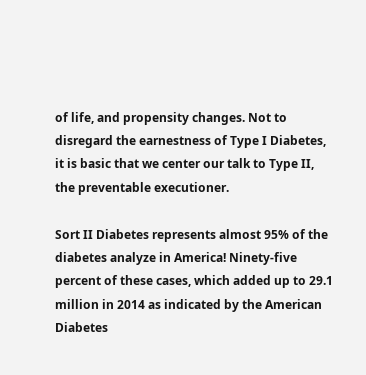of life, and propensity changes. Not to disregard the earnestness of Type I Diabetes, it is basic that we center our talk to Type II, the preventable executioner.

Sort II Diabetes represents almost 95% of the diabetes analyze in America! Ninety-five percent of these cases, which added up to 29.1 million in 2014 as indicated by the American Diabetes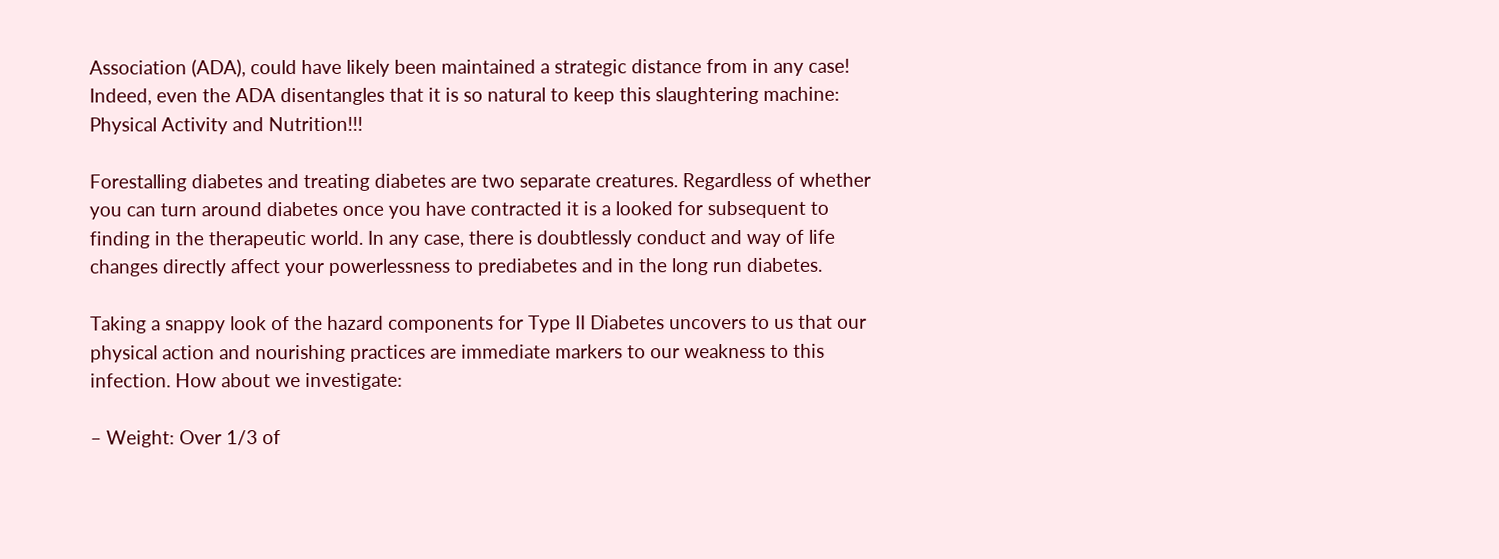Association (ADA), could have likely been maintained a strategic distance from in any case! Indeed, even the ADA disentangles that it is so natural to keep this slaughtering machine: Physical Activity and Nutrition!!!

Forestalling diabetes and treating diabetes are two separate creatures. Regardless of whether you can turn around diabetes once you have contracted it is a looked for subsequent to finding in the therapeutic world. In any case, there is doubtlessly conduct and way of life changes directly affect your powerlessness to prediabetes and in the long run diabetes.

Taking a snappy look of the hazard components for Type II Diabetes uncovers to us that our physical action and nourishing practices are immediate markers to our weakness to this infection. How about we investigate:

– Weight: Over 1/3 of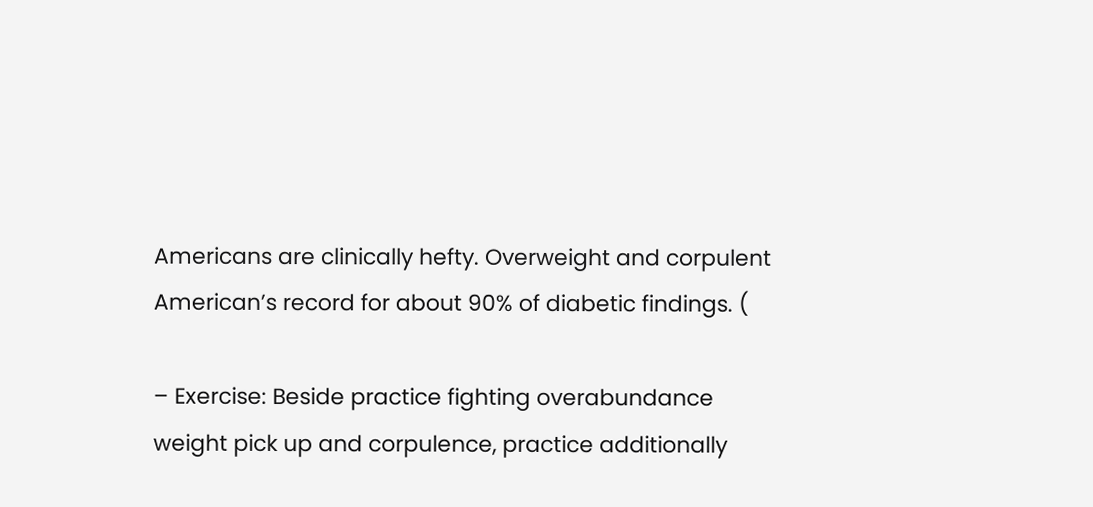Americans are clinically hefty. Overweight and corpulent American’s record for about 90% of diabetic findings. (

– Exercise: Beside practice fighting overabundance weight pick up and corpulence, practice additionally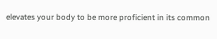elevates your body to be more proficient in its common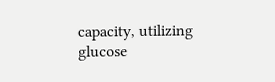capacity, utilizing glucose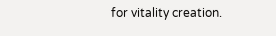for vitality creation.